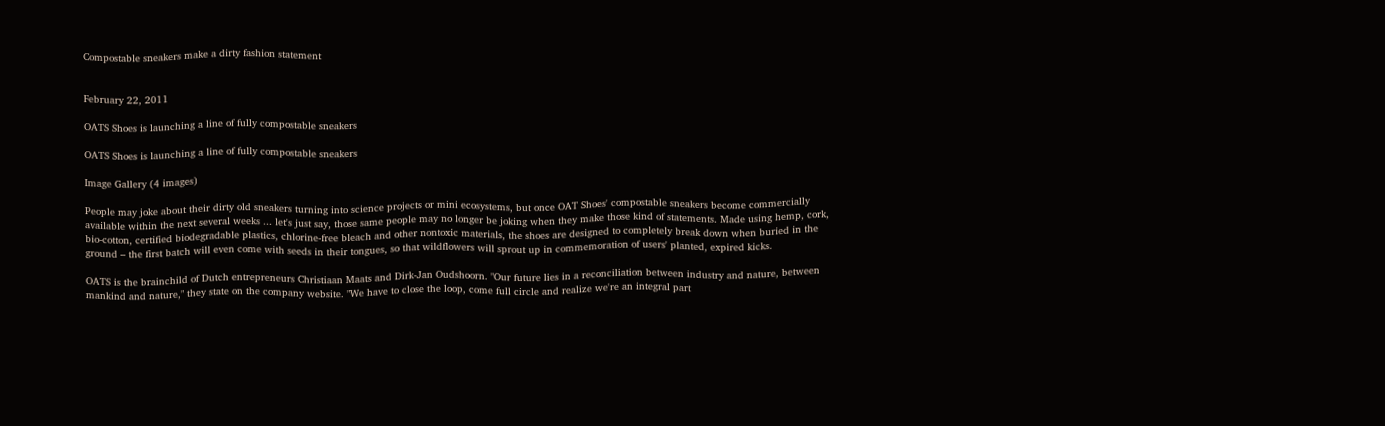Compostable sneakers make a dirty fashion statement


February 22, 2011

OATS Shoes is launching a line of fully compostable sneakers

OATS Shoes is launching a line of fully compostable sneakers

Image Gallery (4 images)

People may joke about their dirty old sneakers turning into science projects or mini ecosystems, but once OAT Shoes' compostable sneakers become commercially available within the next several weeks ... let's just say, those same people may no longer be joking when they make those kind of statements. Made using hemp, cork, bio-cotton, certified biodegradable plastics, chlorine-free bleach and other nontoxic materials, the shoes are designed to completely break down when buried in the ground – the first batch will even come with seeds in their tongues, so that wildflowers will sprout up in commemoration of users' planted, expired kicks.

OATS is the brainchild of Dutch entrepreneurs Christiaan Maats and Dirk-Jan Oudshoorn. "Our future lies in a reconciliation between industry and nature, between mankind and nature," they state on the company website. "We have to close the loop, come full circle and realize we're an integral part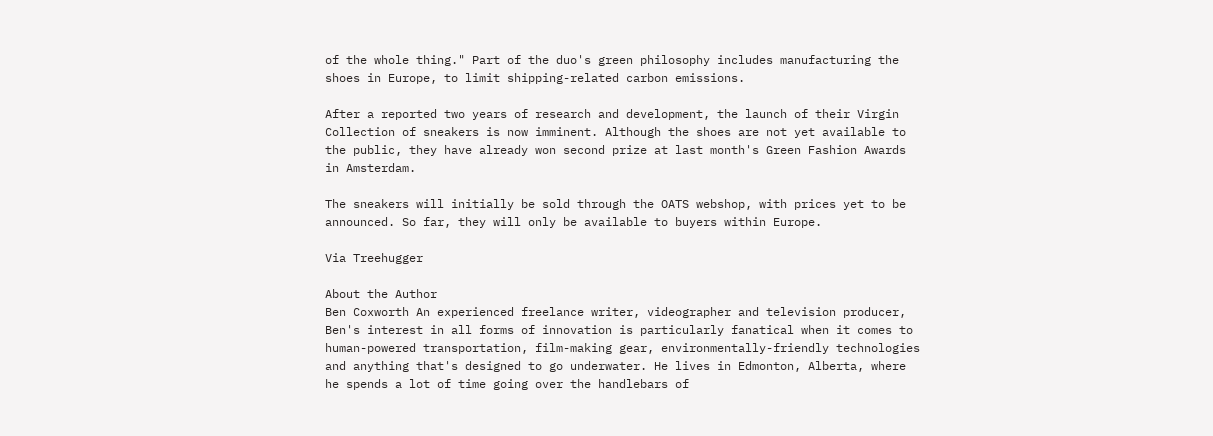of the whole thing." Part of the duo's green philosophy includes manufacturing the shoes in Europe, to limit shipping-related carbon emissions.

After a reported two years of research and development, the launch of their Virgin Collection of sneakers is now imminent. Although the shoes are not yet available to the public, they have already won second prize at last month's Green Fashion Awards in Amsterdam.

The sneakers will initially be sold through the OATS webshop, with prices yet to be announced. So far, they will only be available to buyers within Europe.

Via Treehugger

About the Author
Ben Coxworth An experienced freelance writer, videographer and television producer, Ben's interest in all forms of innovation is particularly fanatical when it comes to human-powered transportation, film-making gear, environmentally-friendly technologies and anything that's designed to go underwater. He lives in Edmonton, Alberta, where he spends a lot of time going over the handlebars of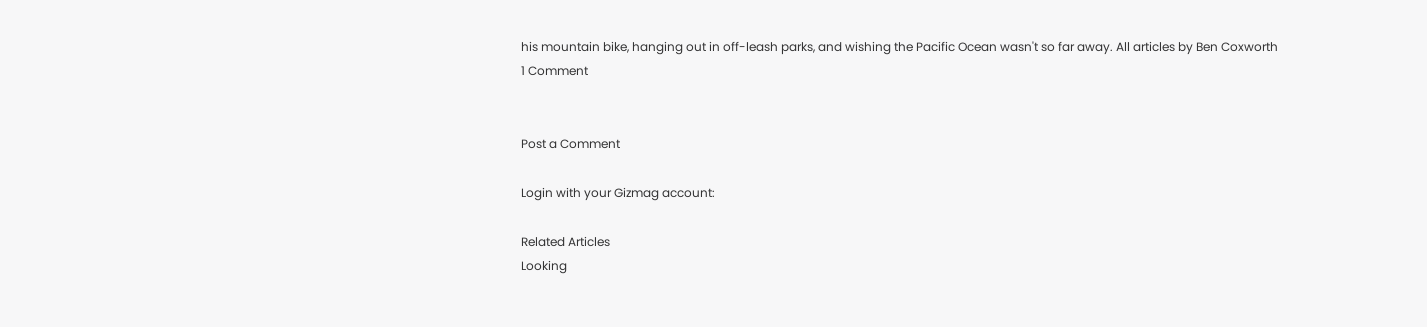his mountain bike, hanging out in off-leash parks, and wishing the Pacific Ocean wasn't so far away. All articles by Ben Coxworth
1 Comment


Post a Comment

Login with your Gizmag account:

Related Articles
Looking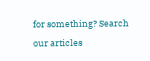for something? Search our articles